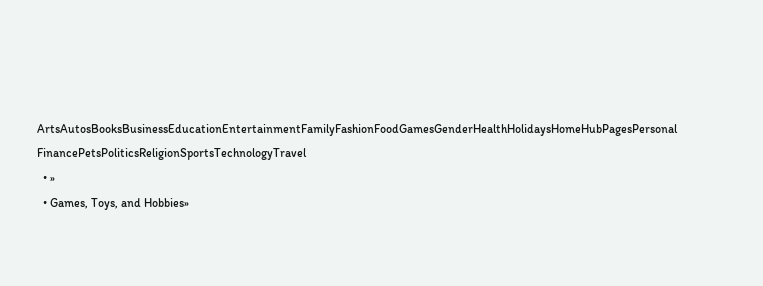ArtsAutosBooksBusinessEducationEntertainmentFamilyFashionFoodGamesGenderHealthHolidaysHomeHubPagesPersonal FinancePetsPoliticsReligionSportsTechnologyTravel
  • »
  • Games, Toys, and Hobbies»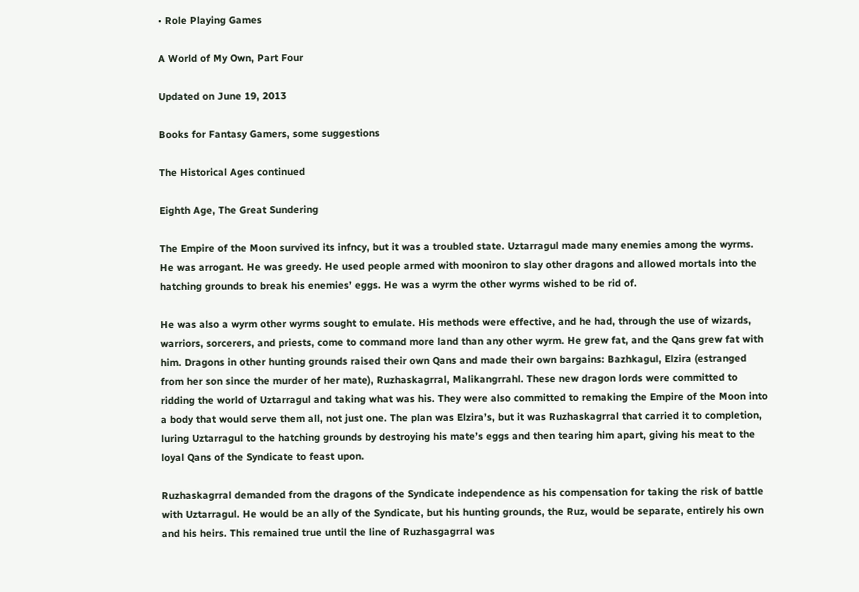• Role Playing Games

A World of My Own, Part Four

Updated on June 19, 2013

Books for Fantasy Gamers, some suggestions

The Historical Ages continued

Eighth Age, The Great Sundering

The Empire of the Moon survived its infncy, but it was a troubled state. Uztarragul made many enemies among the wyrms. He was arrogant. He was greedy. He used people armed with mooniron to slay other dragons and allowed mortals into the hatching grounds to break his enemies’ eggs. He was a wyrm the other wyrms wished to be rid of.

He was also a wyrm other wyrms sought to emulate. His methods were effective, and he had, through the use of wizards, warriors, sorcerers, and priests, come to command more land than any other wyrm. He grew fat, and the Qans grew fat with him. Dragons in other hunting grounds raised their own Qans and made their own bargains: Bazhkagul, Elzira (estranged from her son since the murder of her mate), Ruzhaskagrral, Malikangrrahl. These new dragon lords were committed to ridding the world of Uztarragul and taking what was his. They were also committed to remaking the Empire of the Moon into a body that would serve them all, not just one. The plan was Elzira’s, but it was Ruzhaskagrral that carried it to completion, luring Uztarragul to the hatching grounds by destroying his mate’s eggs and then tearing him apart, giving his meat to the loyal Qans of the Syndicate to feast upon.

Ruzhaskagrral demanded from the dragons of the Syndicate independence as his compensation for taking the risk of battle with Uztarragul. He would be an ally of the Syndicate, but his hunting grounds, the Ruz, would be separate, entirely his own and his heirs. This remained true until the line of Ruzhasgagrral was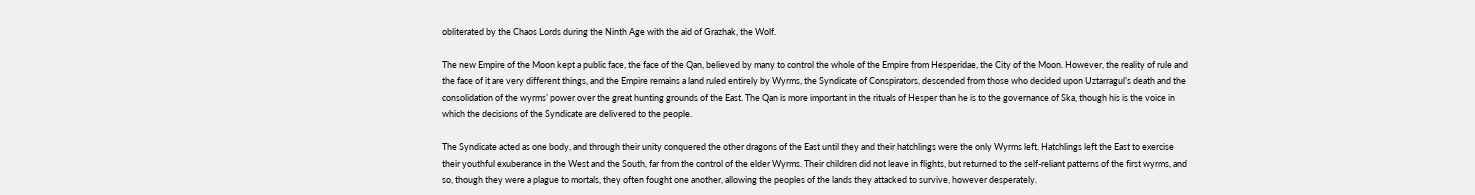obliterated by the Chaos Lords during the Ninth Age with the aid of Grazhak, the Wolf.

The new Empire of the Moon kept a public face, the face of the Qan, believed by many to control the whole of the Empire from Hesperidae, the City of the Moon. However, the reality of rule and the face of it are very different things, and the Empire remains a land ruled entirely by Wyrms, the Syndicate of Conspirators, descended from those who decided upon Uztarragul’s death and the consolidation of the wyrms’ power over the great hunting grounds of the East. The Qan is more important in the rituals of Hesper than he is to the governance of Ska, though his is the voice in which the decisions of the Syndicate are delivered to the people.

The Syndicate acted as one body, and through their unity conquered the other dragons of the East until they and their hatchlings were the only Wyrms left. Hatchlings left the East to exercise their youthful exuberance in the West and the South, far from the control of the elder Wyrms. Their children did not leave in flights, but returned to the self-reliant patterns of the first wyrms, and so, though they were a plague to mortals, they often fought one another, allowing the peoples of the lands they attacked to survive, however desperately.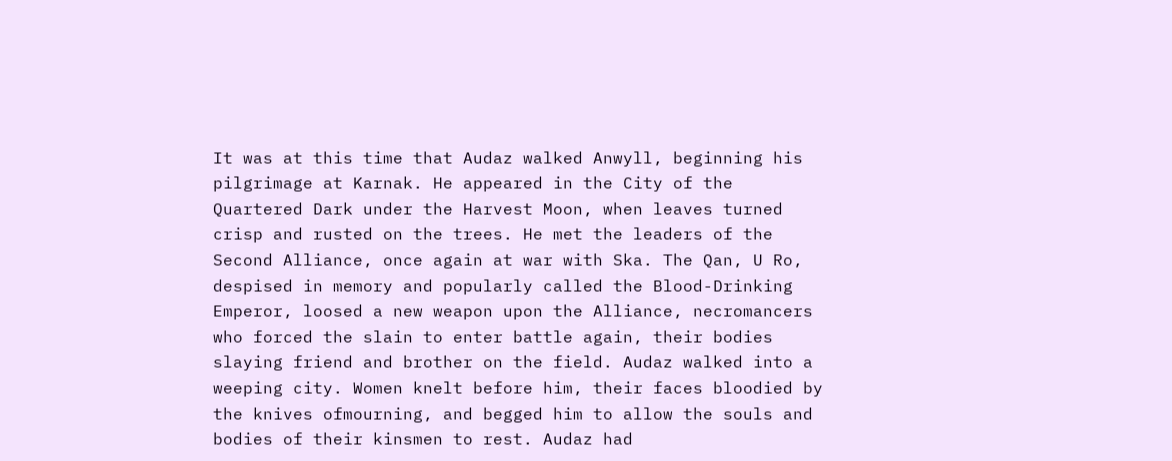It was at this time that Audaz walked Anwyll, beginning his pilgrimage at Karnak. He appeared in the City of the Quartered Dark under the Harvest Moon, when leaves turned crisp and rusted on the trees. He met the leaders of the Second Alliance, once again at war with Ska. The Qan, U Ro, despised in memory and popularly called the Blood-Drinking Emperor, loosed a new weapon upon the Alliance, necromancers who forced the slain to enter battle again, their bodies slaying friend and brother on the field. Audaz walked into a weeping city. Women knelt before him, their faces bloodied by the knives ofmourning, and begged him to allow the souls and bodies of their kinsmen to rest. Audaz had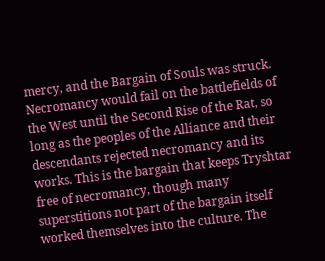mercy, and the Bargain of Souls was struck. Necromancy would fail on the battlefields of the West until the Second Rise of the Rat, so long as the peoples of the Alliance and their descendants rejected necromancy and its works. This is the bargain that keeps Tryshtar free of necromancy, though many superstitions not part of the bargain itself worked themselves into the culture. The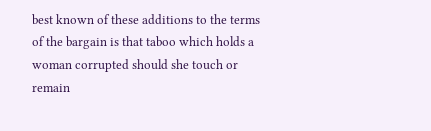best known of these additions to the terms of the bargain is that taboo which holds a woman corrupted should she touch or remain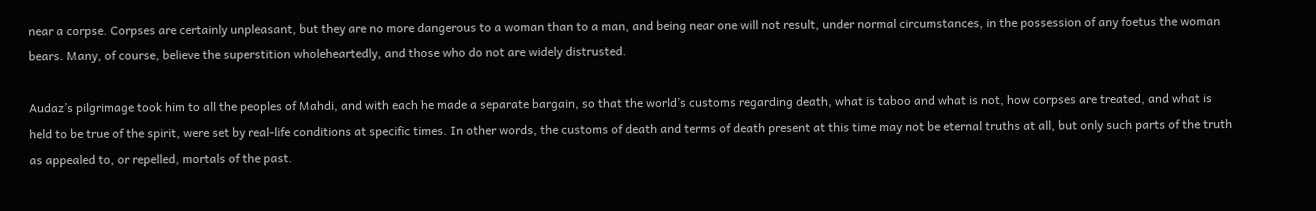near a corpse. Corpses are certainly unpleasant, but they are no more dangerous to a woman than to a man, and being near one will not result, under normal circumstances, in the possession of any foetus the woman bears. Many, of course, believe the superstition wholeheartedly, and those who do not are widely distrusted.

Audaz’s pilgrimage took him to all the peoples of Mahdi, and with each he made a separate bargain, so that the world’s customs regarding death, what is taboo and what is not, how corpses are treated, and what is held to be true of the spirit, were set by real-life conditions at specific times. In other words, the customs of death and terms of death present at this time may not be eternal truths at all, but only such parts of the truth as appealed to, or repelled, mortals of the past.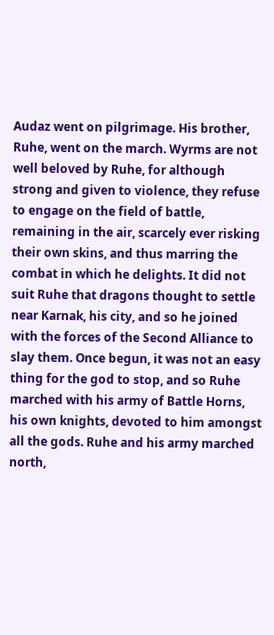Audaz went on pilgrimage. His brother, Ruhe, went on the march. Wyrms are not well beloved by Ruhe, for although strong and given to violence, they refuse to engage on the field of battle, remaining in the air, scarcely ever risking their own skins, and thus marring the combat in which he delights. It did not suit Ruhe that dragons thought to settle near Karnak, his city, and so he joined with the forces of the Second Alliance to slay them. Once begun, it was not an easy thing for the god to stop, and so Ruhe marched with his army of Battle Horns, his own knights, devoted to him amongst all the gods. Ruhe and his army marched north,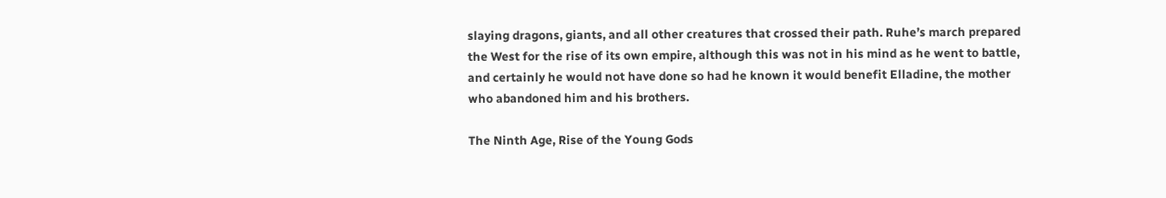slaying dragons, giants, and all other creatures that crossed their path. Ruhe’s march prepared the West for the rise of its own empire, although this was not in his mind as he went to battle, and certainly he would not have done so had he known it would benefit Elladine, the mother who abandoned him and his brothers.

The Ninth Age, Rise of the Young Gods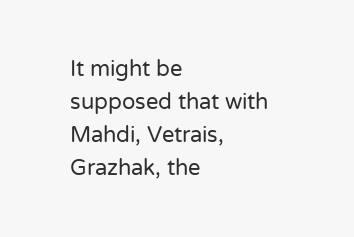It might be supposed that with Mahdi, Vetrais, Grazhak, the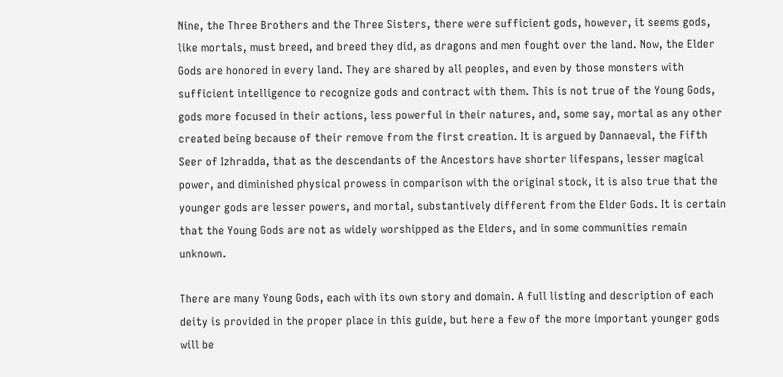Nine, the Three Brothers and the Three Sisters, there were sufficient gods, however, it seems gods, like mortals, must breed, and breed they did, as dragons and men fought over the land. Now, the Elder Gods are honored in every land. They are shared by all peoples, and even by those monsters with sufficient intelligence to recognize gods and contract with them. This is not true of the Young Gods, gods more focused in their actions, less powerful in their natures, and, some say, mortal as any other created being because of their remove from the first creation. It is argued by Dannaeval, the Fifth Seer of Izhradda, that as the descendants of the Ancestors have shorter lifespans, lesser magical power, and diminished physical prowess in comparison with the original stock, it is also true that the younger gods are lesser powers, and mortal, substantively different from the Elder Gods. It is certain that the Young Gods are not as widely worshipped as the Elders, and in some communities remain unknown.

There are many Young Gods, each with its own story and domain. A full listing and description of each deity is provided in the proper place in this guide, but here a few of the more important younger gods will be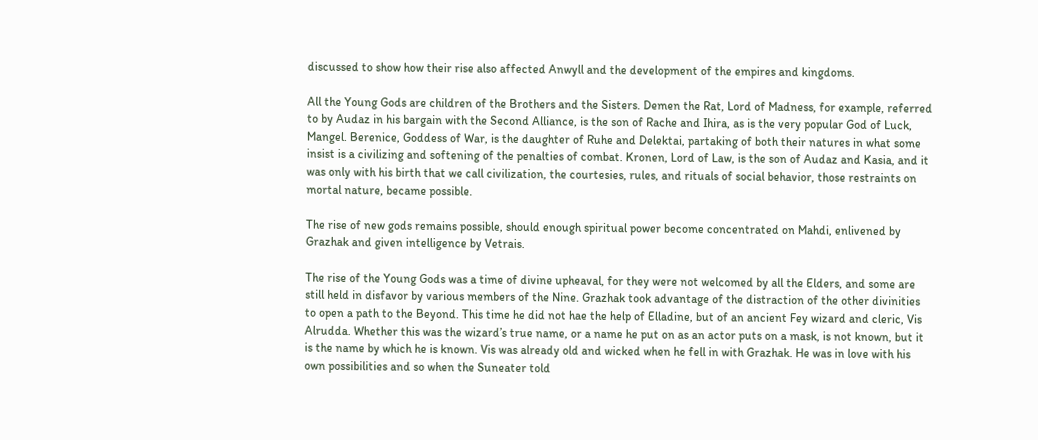discussed to show how their rise also affected Anwyll and the development of the empires and kingdoms.

All the Young Gods are children of the Brothers and the Sisters. Demen the Rat, Lord of Madness, for example, referred to by Audaz in his bargain with the Second Alliance, is the son of Rache and Ihira, as is the very popular God of Luck, Mangel. Berenice, Goddess of War, is the daughter of Ruhe and Delektai, partaking of both their natures in what some insist is a civilizing and softening of the penalties of combat. Kronen, Lord of Law, is the son of Audaz and Kasia, and it was only with his birth that we call civilization, the courtesies, rules, and rituals of social behavior, those restraints on mortal nature, became possible.

The rise of new gods remains possible, should enough spiritual power become concentrated on Mahdi, enlivened by Grazhak and given intelligence by Vetrais.

The rise of the Young Gods was a time of divine upheaval, for they were not welcomed by all the Elders, and some are still held in disfavor by various members of the Nine. Grazhak took advantage of the distraction of the other divinities to open a path to the Beyond. This time he did not hae the help of Elladine, but of an ancient Fey wizard and cleric, Vis Alrudda. Whether this was the wizard’s true name, or a name he put on as an actor puts on a mask, is not known, but it is the name by which he is known. Vis was already old and wicked when he fell in with Grazhak. He was in love with his own possibilities and so when the Suneater told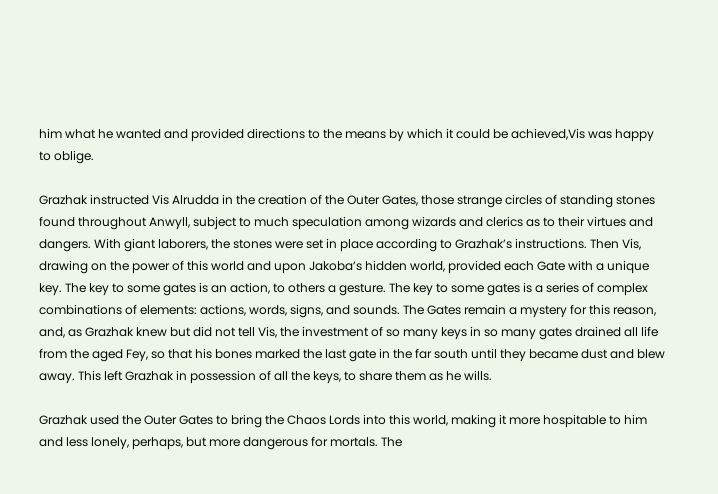him what he wanted and provided directions to the means by which it could be achieved,Vis was happy to oblige.

Grazhak instructed Vis Alrudda in the creation of the Outer Gates, those strange circles of standing stones found throughout Anwyll, subject to much speculation among wizards and clerics as to their virtues and dangers. With giant laborers, the stones were set in place according to Grazhak’s instructions. Then Vis, drawing on the power of this world and upon Jakoba’s hidden world, provided each Gate with a unique key. The key to some gates is an action, to others a gesture. The key to some gates is a series of complex combinations of elements: actions, words, signs, and sounds. The Gates remain a mystery for this reason, and, as Grazhak knew but did not tell Vis, the investment of so many keys in so many gates drained all life from the aged Fey, so that his bones marked the last gate in the far south until they became dust and blew away. This left Grazhak in possession of all the keys, to share them as he wills.

Grazhak used the Outer Gates to bring the Chaos Lords into this world, making it more hospitable to him and less lonely, perhaps, but more dangerous for mortals. The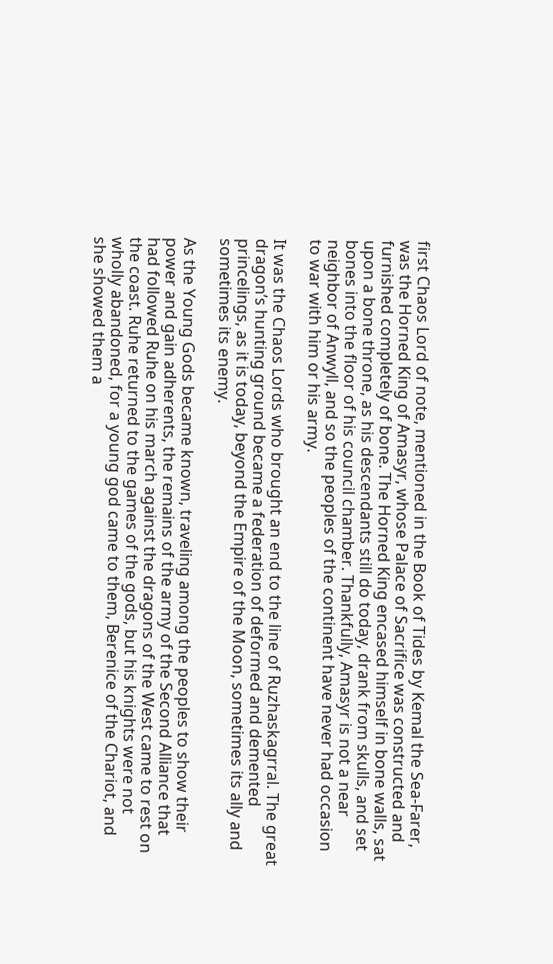first Chaos Lord of note, mentioned in the Book of Tides by Kemal the Sea-Farer, was the Horned King of Amasyr, whose Palace of Sacrifice was constructed and furnished completely of bone. The Horned King encased himself in bone walls, sat upon a bone throne, as his descendants still do today, drank from skulls, and set bones into the floor of his council chamber. Thankfully, Amasyr is not a near neighbor of Anwyll, and so the peoples of the continent have never had occasion to war with him or his army.

It was the Chaos Lords who brought an end to the line of Ruzhaskagrral. The great dragon’s hunting ground became a federation of deformed and demented princelings, as it is today, beyond the Empire of the Moon, sometimes its ally and sometimes its enemy.

As the Young Gods became known, traveling among the peoples to show their power and gain adherents, the remains of the army of the Second Alliance that had followed Ruhe on his march against the dragons of the West came to rest on the coast. Ruhe returned to the games of the gods, but his knights were not wholly abandoned, for a young god came to them, Berenice of the Chariot, and she showed them a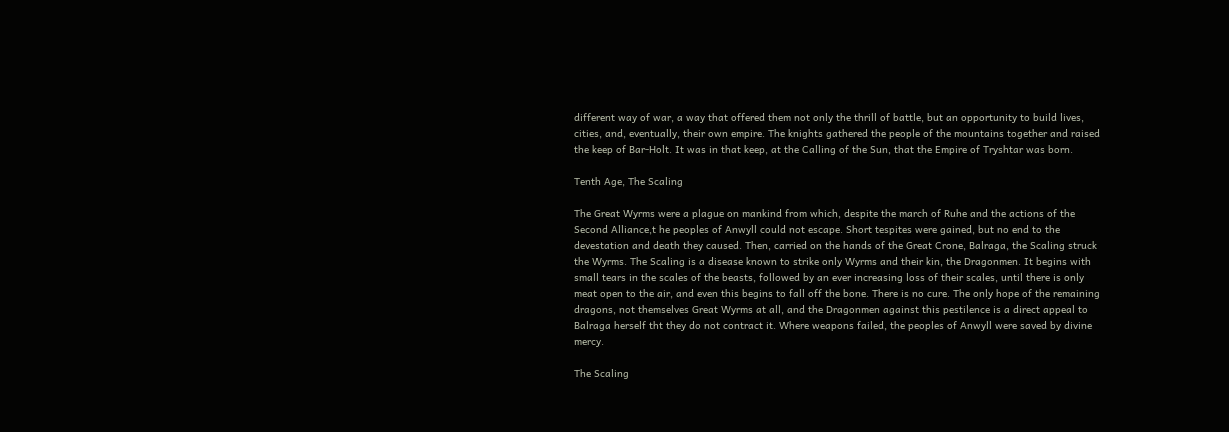different way of war, a way that offered them not only the thrill of battle, but an opportunity to build lives, cities, and, eventually, their own empire. The knights gathered the people of the mountains together and raised the keep of Bar-Holt. It was in that keep, at the Calling of the Sun, that the Empire of Tryshtar was born.

Tenth Age, The Scaling

The Great Wyrms were a plague on mankind from which, despite the march of Ruhe and the actions of the Second Alliance,t he peoples of Anwyll could not escape. Short tespites were gained, but no end to the devestation and death they caused. Then, carried on the hands of the Great Crone, Balraga, the Scaling struck the Wyrms. The Scaling is a disease known to strike only Wyrms and their kin, the Dragonmen. It begins with small tears in the scales of the beasts, followed by an ever increasing loss of their scales, until there is only meat open to the air, and even this begins to fall off the bone. There is no cure. The only hope of the remaining dragons, not themselves Great Wyrms at all, and the Dragonmen against this pestilence is a direct appeal to Balraga herself tht they do not contract it. Where weapons failed, the peoples of Anwyll were saved by divine mercy.

The Scaling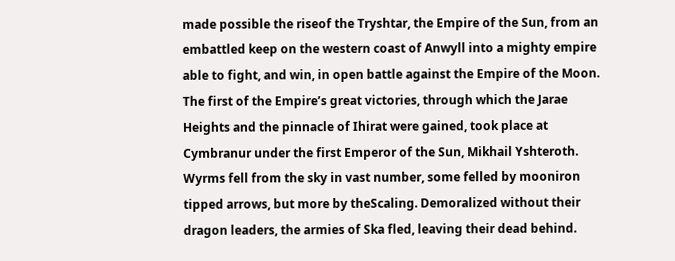made possible the riseof the Tryshtar, the Empire of the Sun, from an embattled keep on the western coast of Anwyll into a mighty empire able to fight, and win, in open battle against the Empire of the Moon. The first of the Empire’s great victories, through which the Jarae Heights and the pinnacle of Ihirat were gained, took place at Cymbranur under the first Emperor of the Sun, Mikhail Yshteroth. Wyrms fell from the sky in vast number, some felled by mooniron tipped arrows, but more by theScaling. Demoralized without their dragon leaders, the armies of Ska fled, leaving their dead behind.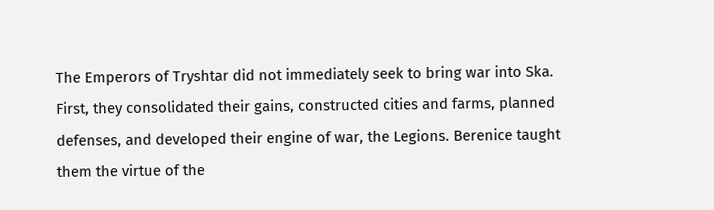The Emperors of Tryshtar did not immediately seek to bring war into Ska. First, they consolidated their gains, constructed cities and farms, planned defenses, and developed their engine of war, the Legions. Berenice taught them the virtue of the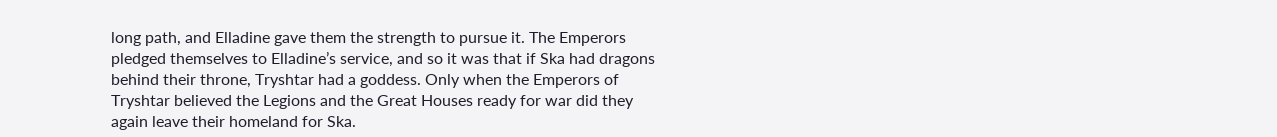long path, and Elladine gave them the strength to pursue it. The Emperors pledged themselves to Elladine’s service, and so it was that if Ska had dragons behind their throne, Tryshtar had a goddess. Only when the Emperors of Tryshtar believed the Legions and the Great Houses ready for war did they again leave their homeland for Ska.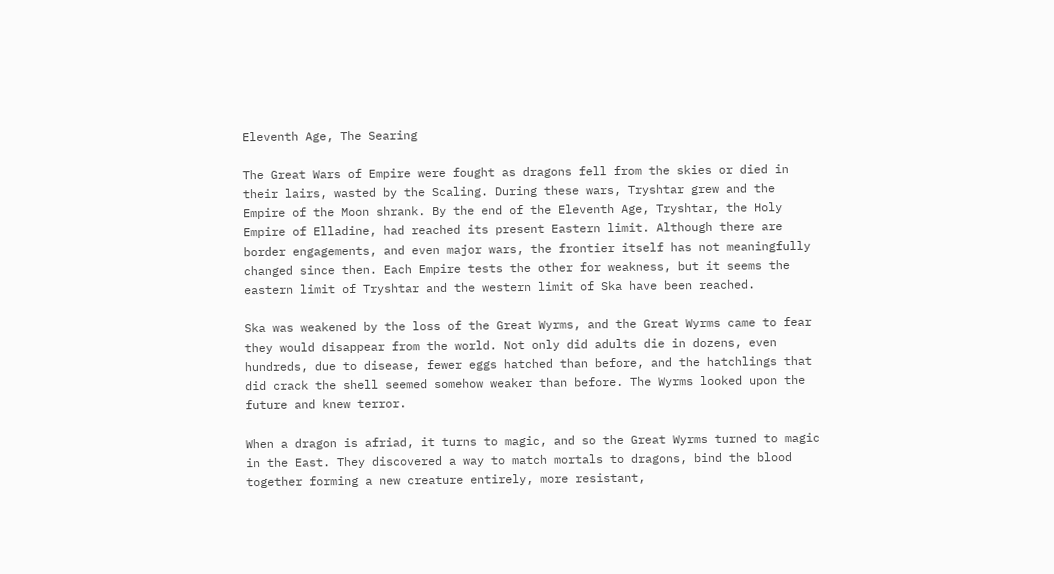Eleventh Age, The Searing

The Great Wars of Empire were fought as dragons fell from the skies or died in their lairs, wasted by the Scaling. During these wars, Tryshtar grew and the Empire of the Moon shrank. By the end of the Eleventh Age, Tryshtar, the Holy Empire of Elladine, had reached its present Eastern limit. Although there are border engagements, and even major wars, the frontier itself has not meaningfully changed since then. Each Empire tests the other for weakness, but it seems the eastern limit of Tryshtar and the western limit of Ska have been reached.

Ska was weakened by the loss of the Great Wyrms, and the Great Wyrms came to fear they would disappear from the world. Not only did adults die in dozens, even hundreds, due to disease, fewer eggs hatched than before, and the hatchlings that did crack the shell seemed somehow weaker than before. The Wyrms looked upon the future and knew terror.

When a dragon is afriad, it turns to magic, and so the Great Wyrms turned to magic in the East. They discovered a way to match mortals to dragons, bind the blood together forming a new creature entirely, more resistant,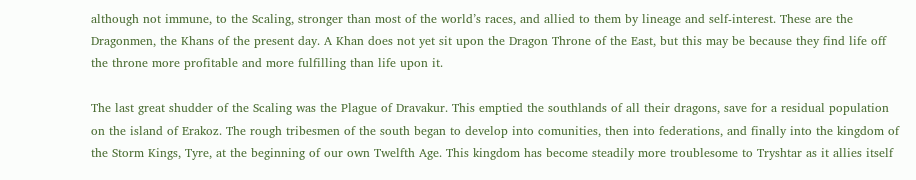although not immune, to the Scaling, stronger than most of the world’s races, and allied to them by lineage and self-interest. These are the Dragonmen, the Khans of the present day. A Khan does not yet sit upon the Dragon Throne of the East, but this may be because they find life off the throne more profitable and more fulfilling than life upon it.

The last great shudder of the Scaling was the Plague of Dravakur. This emptied the southlands of all their dragons, save for a residual population on the island of Erakoz. The rough tribesmen of the south began to develop into comunities, then into federations, and finally into the kingdom of the Storm Kings, Tyre, at the beginning of our own Twelfth Age. This kingdom has become steadily more troublesome to Tryshtar as it allies itself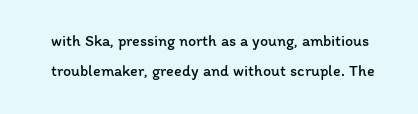with Ska, pressing north as a young, ambitious troublemaker, greedy and without scruple. The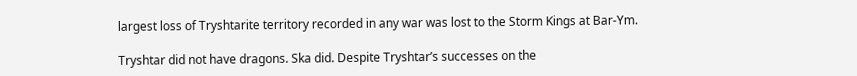largest loss of Tryshtarite territory recorded in any war was lost to the Storm Kings at Bar-Ym.

Tryshtar did not have dragons. Ska did. Despite Tryshtar’s successes on the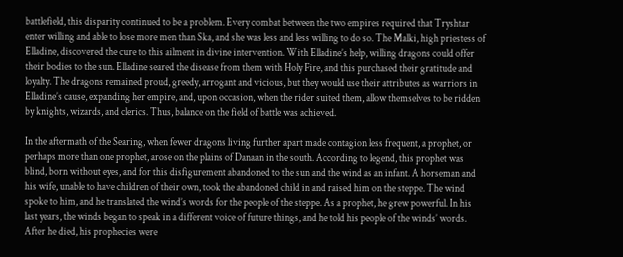battlefield, this disparity continued to be a problem. Every combat between the two empires required that Tryshtar enter willing and able to lose more men than Ska, and she was less and less willing to do so. The Malki, high priestess of Elladine, discovered the cure to this ailment in divine intervention. With Elladine’s help, willing dragons could offer their bodies to the sun. Elladine seared the disease from them with Holy Fire, and this purchased their gratitude and loyalty. The dragons remained proud, greedy, arrogant and vicious, but they would use their attributes as warriors in Elladine’s cause, expanding her empire, and, upon occasion, when the rider suited them, allow themselves to be ridden by knights, wizards, and clerics. Thus, balance on the field of battle was achieved.

In the aftermath of the Searing, when fewer dragons living further apart made contagion less frequent, a prophet, or perhaps more than one prophet, arose on the plains of Danaan in the south. According to legend, this prophet was blind, born without eyes, and for this disfigurement abandoned to the sun and the wind as an infant. A horseman and his wife, unable to have children of their own, took the abandoned child in and raised him on the steppe. The wind spoke to him, and he translated the wind’s words for the people of the steppe. As a prophet, he grew powerful. In his last years, the winds began to speak in a different voice of future things, and he told his people of the winds’ words. After he died, his prophecies were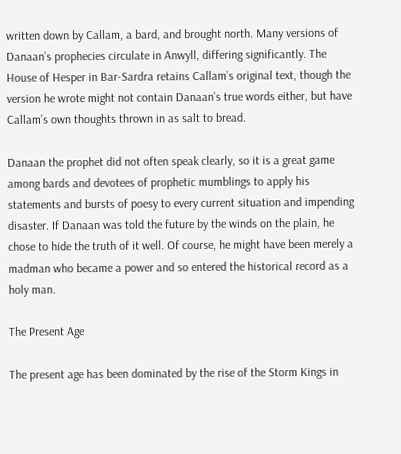written down by Callam, a bard, and brought north. Many versions of Danaan’s prophecies circulate in Anwyll, differing significantly. The House of Hesper in Bar-Sardra retains Callam’s original text, though the version he wrote might not contain Danaan’s true words either, but have Callam’s own thoughts thrown in as salt to bread.

Danaan the prophet did not often speak clearly, so it is a great game among bards and devotees of prophetic mumblings to apply his statements and bursts of poesy to every current situation and impending disaster. If Danaan was told the future by the winds on the plain, he chose to hide the truth of it well. Of course, he might have been merely a madman who became a power and so entered the historical record as a holy man.

The Present Age

The present age has been dominated by the rise of the Storm Kings in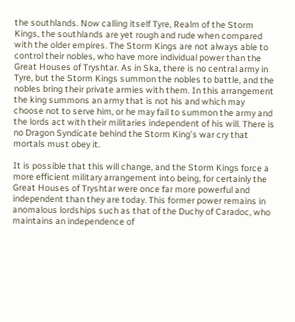the southlands. Now calling itself Tyre, Realm of the Storm Kings, the southlands are yet rough and rude when compared with the older empires. The Storm Kings are not always able to control their nobles, who have more individual power than the Great Houses of Tryshtar. As in Ska, there is no central army in Tyre, but the Storm Kings summon the nobles to battle, and the nobles bring their private armies with them. In this arrangement the king summons an army that is not his and which may choose not to serve him, or he may fail to summon the army and the lords act with their militaries independent of his will. There is no Dragon Syndicate behind the Storm King’s war cry that mortals must obey it.

It is possible that this will change, and the Storm Kings force a more efficient military arrangement into being, for certainly the Great Houses of Tryshtar were once far more powerful and independent than they are today. This former power remains in anomalous lordships such as that of the Duchy of Caradoc, who maintains an independence of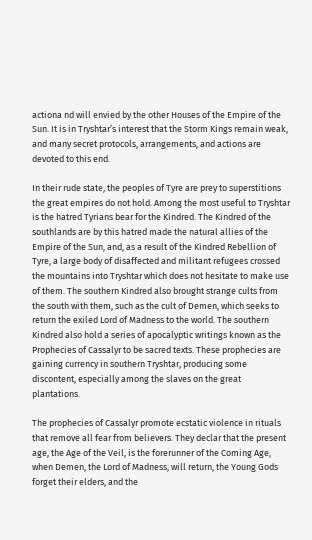actiona nd will envied by the other Houses of the Empire of the Sun. It is in Tryshtar’s interest that the Storm Kings remain weak, and many secret protocols, arrangements, and actions are devoted to this end.

In their rude state, the peoples of Tyre are prey to superstitions the great empires do not hold. Among the most useful to Tryshtar is the hatred Tyrians bear for the Kindred. The Kindred of the southlands are by this hatred made the natural allies of the Empire of the Sun, and, as a result of the Kindred Rebellion of Tyre, a large body of disaffected and militant refugees crossed the mountains into Tryshtar which does not hesitate to make use of them. The southern Kindred also brought strange cults from the south with them, such as the cult of Demen, which seeks to return the exiled Lord of Madness to the world. The southern Kindred also hold a series of apocalyptic writings known as the Prophecies of Cassalyr to be sacred texts. These prophecies are gaining currency in southern Tryshtar, producing some discontent, especially among the slaves on the great plantations.

The prophecies of Cassalyr promote ecstatic violence in rituals that remove all fear from believers. They declar that the present age, the Age of the Veil, is the forerunner of the Coming Age, when Demen, the Lord of Madness, will return, the Young Gods forget their elders, and the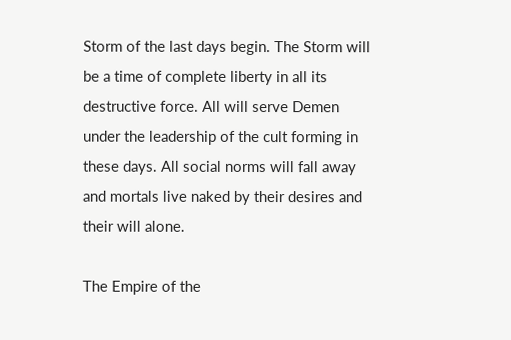Storm of the last days begin. The Storm will be a time of complete liberty in all its destructive force. All will serve Demen under the leadership of the cult forming in these days. All social norms will fall away and mortals live naked by their desires and their will alone.

The Empire of the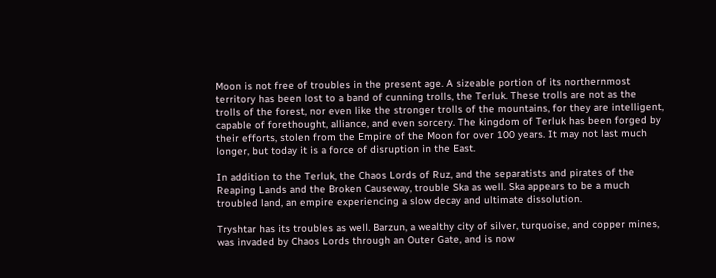Moon is not free of troubles in the present age. A sizeable portion of its northernmost territory has been lost to a band of cunning trolls, the Terluk. These trolls are not as the trolls of the forest, nor even like the stronger trolls of the mountains, for they are intelligent, capable of forethought, alliance, and even sorcery. The kingdom of Terluk has been forged by their efforts, stolen from the Empire of the Moon for over 100 years. It may not last much longer, but today it is a force of disruption in the East.

In addition to the Terluk, the Chaos Lords of Ruz, and the separatists and pirates of the Reaping Lands and the Broken Causeway, trouble Ska as well. Ska appears to be a much troubled land, an empire experiencing a slow decay and ultimate dissolution.

Tryshtar has its troubles as well. Barzun, a wealthy city of silver, turquoise, and copper mines, was invaded by Chaos Lords through an Outer Gate, and is now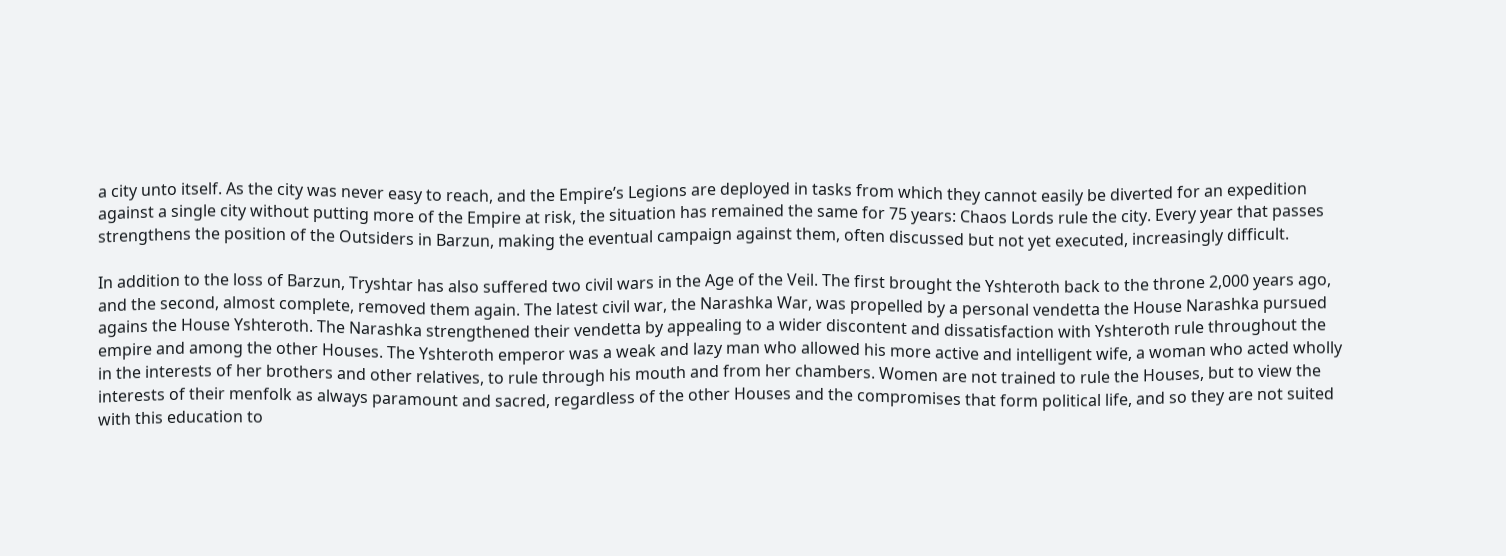a city unto itself. As the city was never easy to reach, and the Empire’s Legions are deployed in tasks from which they cannot easily be diverted for an expedition against a single city without putting more of the Empire at risk, the situation has remained the same for 75 years: Chaos Lords rule the city. Every year that passes strengthens the position of the Outsiders in Barzun, making the eventual campaign against them, often discussed but not yet executed, increasingly difficult.

In addition to the loss of Barzun, Tryshtar has also suffered two civil wars in the Age of the Veil. The first brought the Yshteroth back to the throne 2,000 years ago, and the second, almost complete, removed them again. The latest civil war, the Narashka War, was propelled by a personal vendetta the House Narashka pursued agains the House Yshteroth. The Narashka strengthened their vendetta by appealing to a wider discontent and dissatisfaction with Yshteroth rule throughout the empire and among the other Houses. The Yshteroth emperor was a weak and lazy man who allowed his more active and intelligent wife, a woman who acted wholly in the interests of her brothers and other relatives, to rule through his mouth and from her chambers. Women are not trained to rule the Houses, but to view the interests of their menfolk as always paramount and sacred, regardless of the other Houses and the compromises that form political life, and so they are not suited with this education to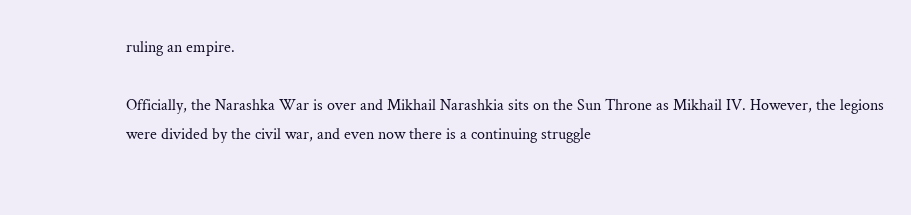ruling an empire.

Officially, the Narashka War is over and Mikhail Narashkia sits on the Sun Throne as Mikhail IV. However, the legions were divided by the civil war, and even now there is a continuing struggle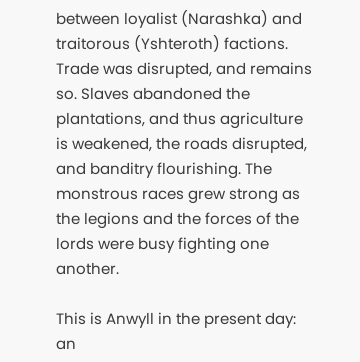between loyalist (Narashka) and traitorous (Yshteroth) factions. Trade was disrupted, and remains so. Slaves abandoned the plantations, and thus agriculture is weakened, the roads disrupted, and banditry flourishing. The monstrous races grew strong as the legions and the forces of the lords were busy fighting one another.

This is Anwyll in the present day: an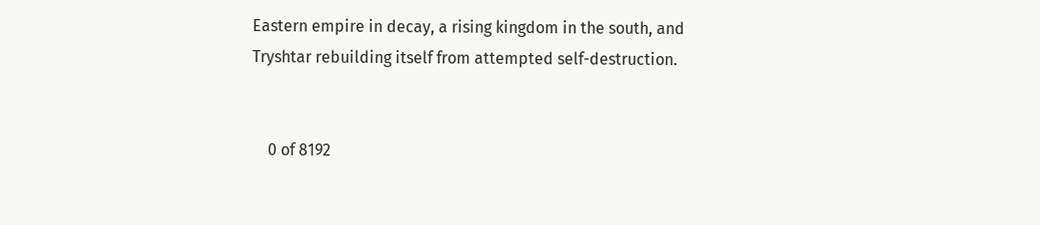Eastern empire in decay, a rising kingdom in the south, and Tryshtar rebuilding itself from attempted self-destruction.


    0 of 8192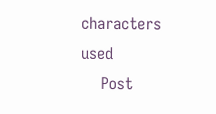characters used
    Post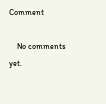Comment

    No comments yet.